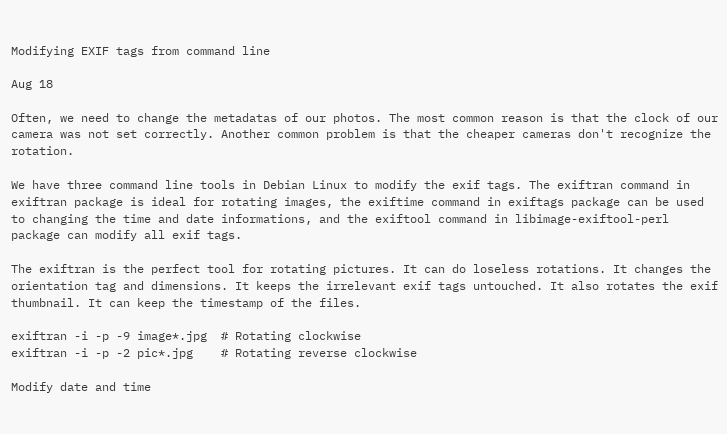Modifying EXIF tags from command line

Aug 18

Often, we need to change the metadatas of our photos. The most common reason is that the clock of our camera was not set correctly. Another common problem is that the cheaper cameras don't recognize the rotation.

We have three command line tools in Debian Linux to modify the exif tags. The exiftran command in exiftran package is ideal for rotating images, the exiftime command in exiftags package can be used to changing the time and date informations, and the exiftool command in libimage-exiftool-perl package can modify all exif tags.

The exiftran is the perfect tool for rotating pictures. It can do loseless rotations. It changes the orientation tag and dimensions. It keeps the irrelevant exif tags untouched. It also rotates the exif thumbnail. It can keep the timestamp of the files.

exiftran -i -p -9 image*.jpg  # Rotating clockwise
exiftran -i -p -2 pic*.jpg    # Rotating reverse clockwise

Modify date and time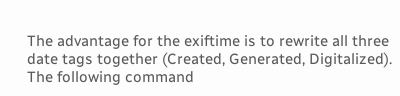The advantage for the exiftime is to rewrite all three date tags together (Created, Generated, Digitalized).
The following command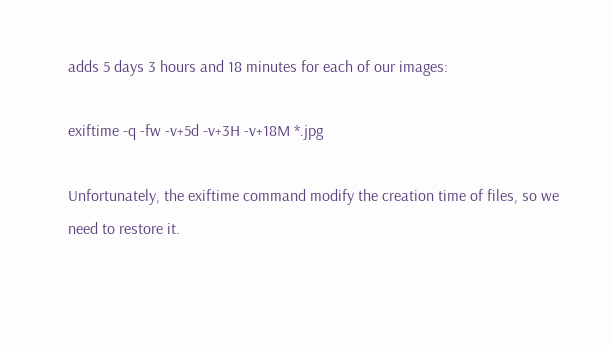adds 5 days 3 hours and 18 minutes for each of our images:

exiftime -q -fw -v+5d -v+3H -v+18M *.jpg

Unfortunately, the exiftime command modify the creation time of files, so we need to restore it.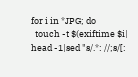for i in *JPG; do
  touch -t $(exiftime $i| head -1|sed "s/.*: //;s/[: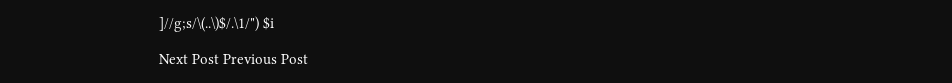]//g;s/\(..\)$/.\1/") $i

Next Post Previous Post